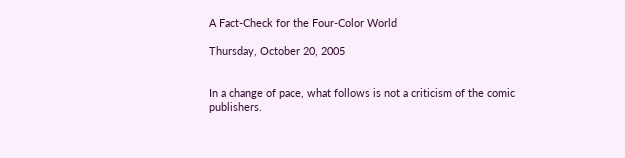A Fact-Check for the Four-Color World

Thursday, October 20, 2005


In a change of pace, what follows is not a criticism of the comic publishers.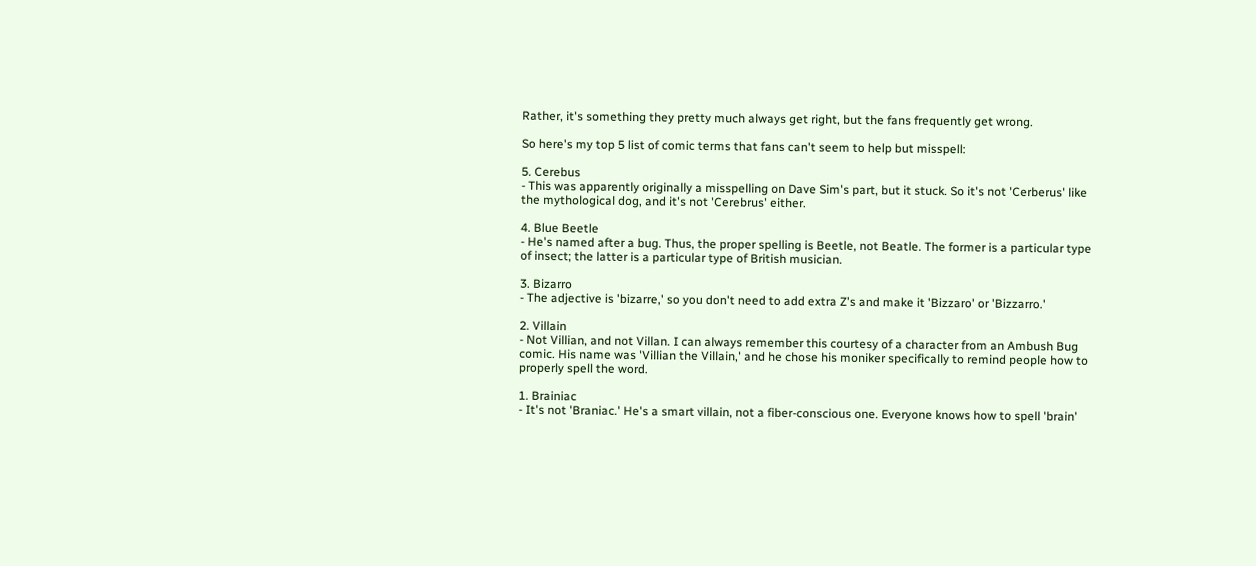Rather, it's something they pretty much always get right, but the fans frequently get wrong.

So here's my top 5 list of comic terms that fans can't seem to help but misspell:

5. Cerebus
- This was apparently originally a misspelling on Dave Sim's part, but it stuck. So it's not 'Cerberus' like the mythological dog, and it's not 'Cerebrus' either.

4. Blue Beetle
- He's named after a bug. Thus, the proper spelling is Beetle, not Beatle. The former is a particular type of insect; the latter is a particular type of British musician.

3. Bizarro
- The adjective is 'bizarre,' so you don't need to add extra Z's and make it 'Bizzaro' or 'Bizzarro.'

2. Villain
- Not Villian, and not Villan. I can always remember this courtesy of a character from an Ambush Bug comic. His name was 'Villian the Villain,' and he chose his moniker specifically to remind people how to properly spell the word.

1. Brainiac
- It's not 'Braniac.' He's a smart villain, not a fiber-conscious one. Everyone knows how to spell 'brain'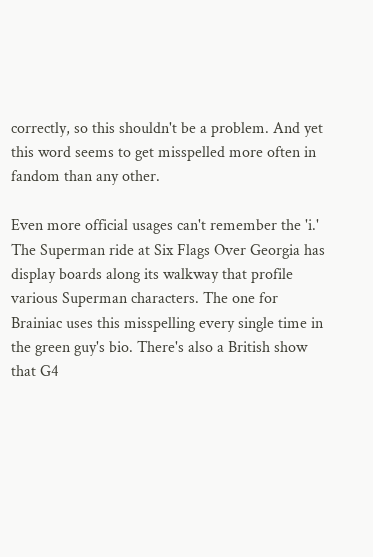correctly, so this shouldn't be a problem. And yet this word seems to get misspelled more often in fandom than any other.

Even more official usages can't remember the 'i.' The Superman ride at Six Flags Over Georgia has display boards along its walkway that profile various Superman characters. The one for Brainiac uses this misspelling every single time in the green guy's bio. There's also a British show that G4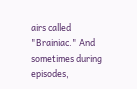airs called "Brainiac." And sometimes during episodes,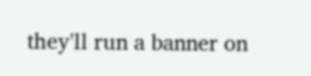they'll run a banner on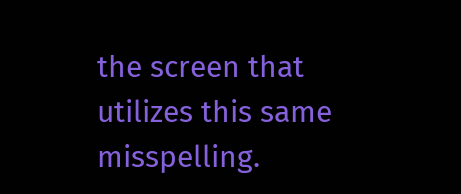the screen that utilizes this same misspelling.